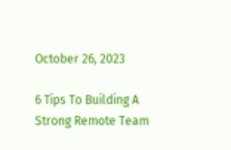October 26, 2023

6 Tips To Building A Strong Remote Team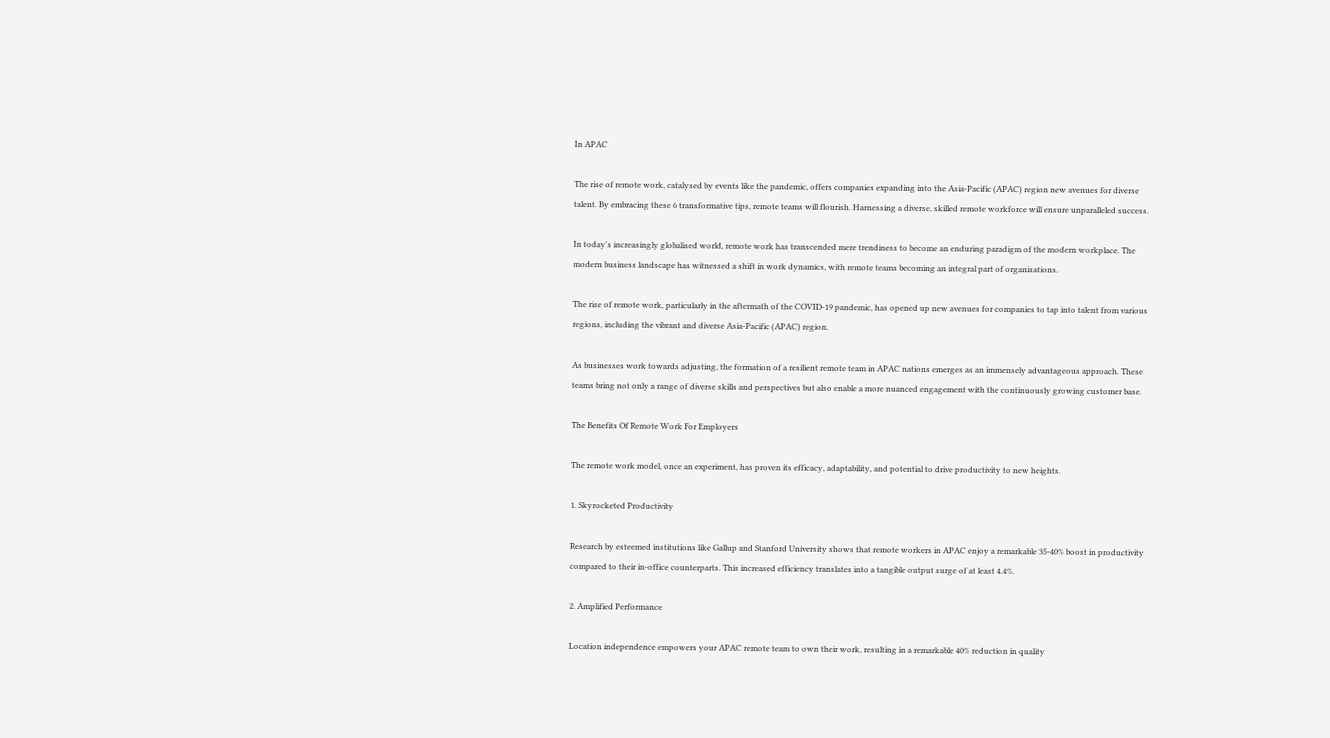In APAC

The rise of remote work, catalysed by events like the pandemic, offers companies expanding into the Asia-Pacific (APAC) region new avenues for diverse talent. By embracing these 6 transformative tips, remote teams will flourish. Harnessing a diverse, skilled remote workforce will ensure unparalleled success.

In today's increasingly globalised world, remote work has transcended mere trendiness to become an enduring paradigm of the modern workplace. The modern business landscape has witnessed a shift in work dynamics, with remote teams becoming an integral part of organisations.

The rise of remote work, particularly in the aftermath of the COVID-19 pandemic, has opened up new avenues for companies to tap into talent from various regions, including the vibrant and diverse Asia-Pacific (APAC) region.

As businesses work towards adjusting, the formation of a resilient remote team in APAC nations emerges as an immensely advantageous approach. These teams bring not only a range of diverse skills and perspectives but also enable a more nuanced engagement with the continuously growing customer base.

The Benefits Of Remote Work For Employers

The remote work model, once an experiment, has proven its efficacy, adaptability, and potential to drive productivity to new heights.

1. Skyrocketed Productivity

Research by esteemed institutions like Gallup and Stanford University shows that remote workers in APAC enjoy a remarkable 35-40% boost in productivity compared to their in-office counterparts. This increased efficiency translates into a tangible output surge of at least 4.4%.

2. Amplified Performance

Location independence empowers your APAC remote team to own their work, resulting in a remarkable 40% reduction in quality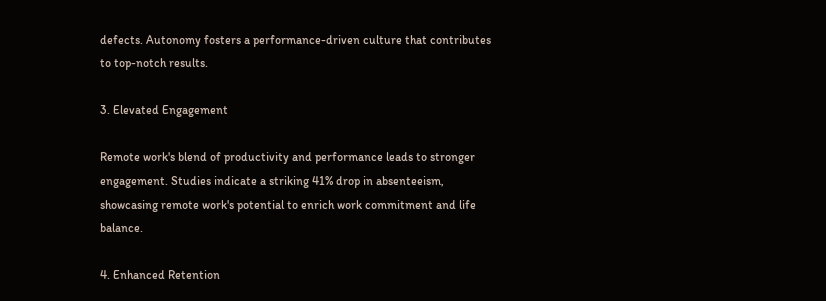defects. Autonomy fosters a performance-driven culture that contributes to top-notch results.

3. Elevated Engagement

Remote work's blend of productivity and performance leads to stronger engagement. Studies indicate a striking 41% drop in absenteeism, showcasing remote work's potential to enrich work commitment and life balance.

4. Enhanced Retention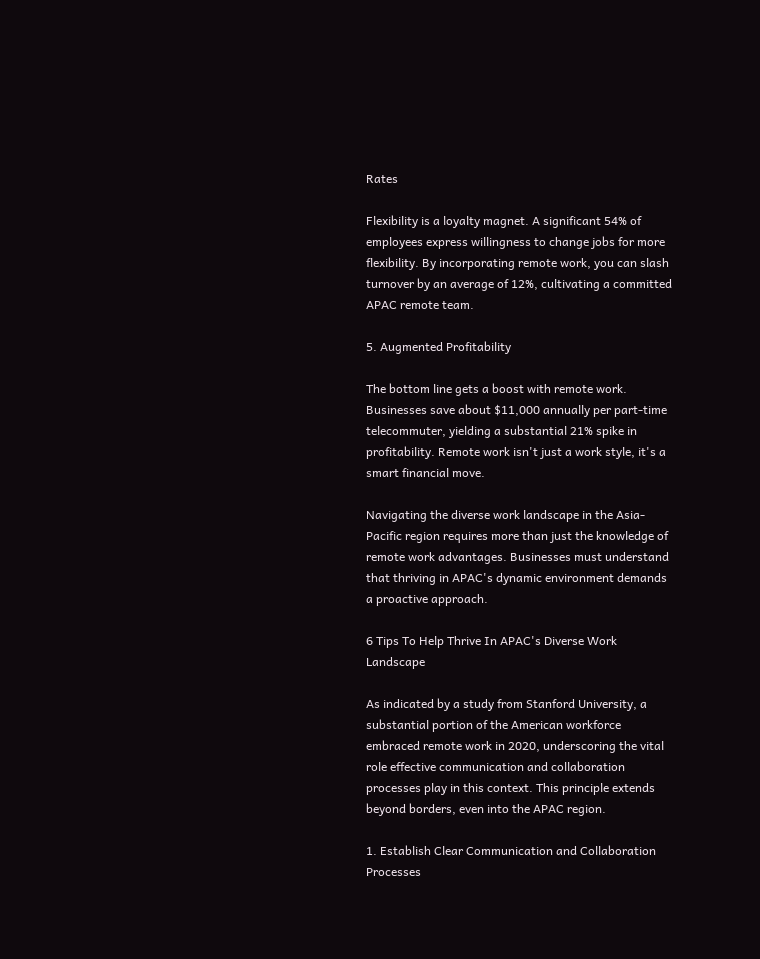Rates

Flexibility is a loyalty magnet. A significant 54% of employees express willingness to change jobs for more flexibility. By incorporating remote work, you can slash turnover by an average of 12%, cultivating a committed APAC remote team.

5. Augmented Profitability

The bottom line gets a boost with remote work. Businesses save about $11,000 annually per part-time telecommuter, yielding a substantial 21% spike in profitability. Remote work isn't just a work style, it's a smart financial move.

Navigating the diverse work landscape in the Asia-Pacific region requires more than just the knowledge of remote work advantages. Businesses must understand that thriving in APAC's dynamic environment demands a proactive approach.

6 Tips To Help Thrive In APAC's Diverse Work Landscape

As indicated by a study from Stanford University, a substantial portion of the American workforce embraced remote work in 2020, underscoring the vital role effective communication and collaboration processes play in this context. This principle extends beyond borders, even into the APAC region.

1. Establish Clear Communication and Collaboration Processes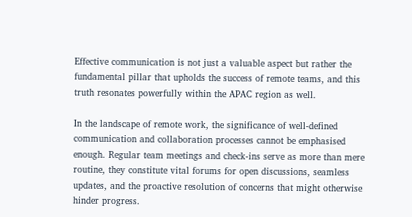Effective communication is not just a valuable aspect but rather the fundamental pillar that upholds the success of remote teams, and this truth resonates powerfully within the APAC region as well.

In the landscape of remote work, the significance of well-defined communication and collaboration processes cannot be emphasised enough. Regular team meetings and check-ins serve as more than mere routine, they constitute vital forums for open discussions, seamless updates, and the proactive resolution of concerns that might otherwise hinder progress.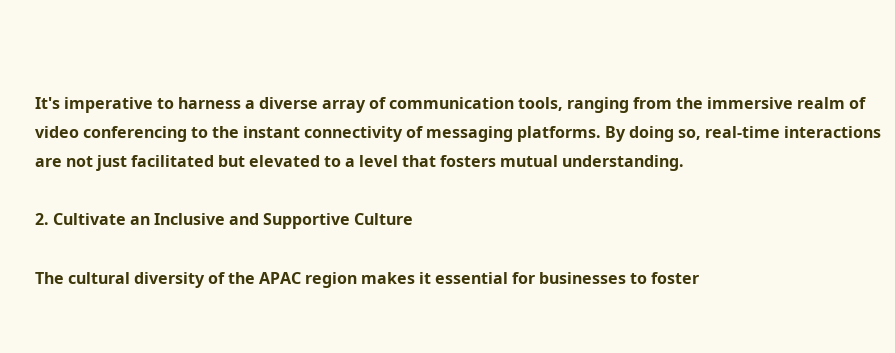It's imperative to harness a diverse array of communication tools, ranging from the immersive realm of video conferencing to the instant connectivity of messaging platforms. By doing so, real-time interactions are not just facilitated but elevated to a level that fosters mutual understanding.

2. Cultivate an Inclusive and Supportive Culture

The cultural diversity of the APAC region makes it essential for businesses to foster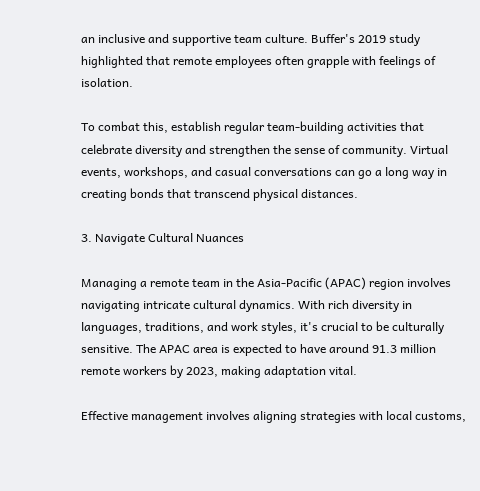an inclusive and supportive team culture. Buffer's 2019 study highlighted that remote employees often grapple with feelings of isolation.

To combat this, establish regular team-building activities that celebrate diversity and strengthen the sense of community. Virtual events, workshops, and casual conversations can go a long way in creating bonds that transcend physical distances.

3. Navigate Cultural Nuances

Managing a remote team in the Asia-Pacific (APAC) region involves navigating intricate cultural dynamics. With rich diversity in languages, traditions, and work styles, it's crucial to be culturally sensitive. The APAC area is expected to have around 91.3 million remote workers by 2023, making adaptation vital.

Effective management involves aligning strategies with local customs,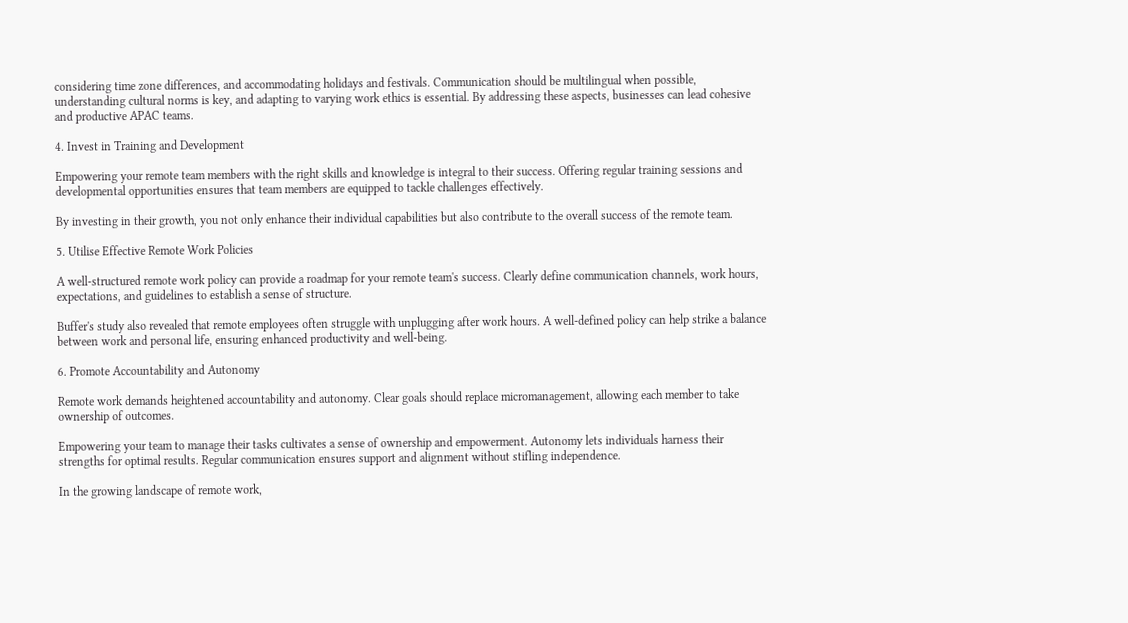considering time zone differences, and accommodating holidays and festivals. Communication should be multilingual when possible, understanding cultural norms is key, and adapting to varying work ethics is essential. By addressing these aspects, businesses can lead cohesive and productive APAC teams.

4. Invest in Training and Development

Empowering your remote team members with the right skills and knowledge is integral to their success. Offering regular training sessions and developmental opportunities ensures that team members are equipped to tackle challenges effectively.

By investing in their growth, you not only enhance their individual capabilities but also contribute to the overall success of the remote team.

5. Utilise Effective Remote Work Policies

A well-structured remote work policy can provide a roadmap for your remote team's success. Clearly define communication channels, work hours, expectations, and guidelines to establish a sense of structure.

Buffer's study also revealed that remote employees often struggle with unplugging after work hours. A well-defined policy can help strike a balance between work and personal life, ensuring enhanced productivity and well-being.

6. Promote Accountability and Autonomy

Remote work demands heightened accountability and autonomy. Clear goals should replace micromanagement, allowing each member to take ownership of outcomes.

Empowering your team to manage their tasks cultivates a sense of ownership and empowerment. Autonomy lets individuals harness their strengths for optimal results. Regular communication ensures support and alignment without stifling independence.

In the growing landscape of remote work,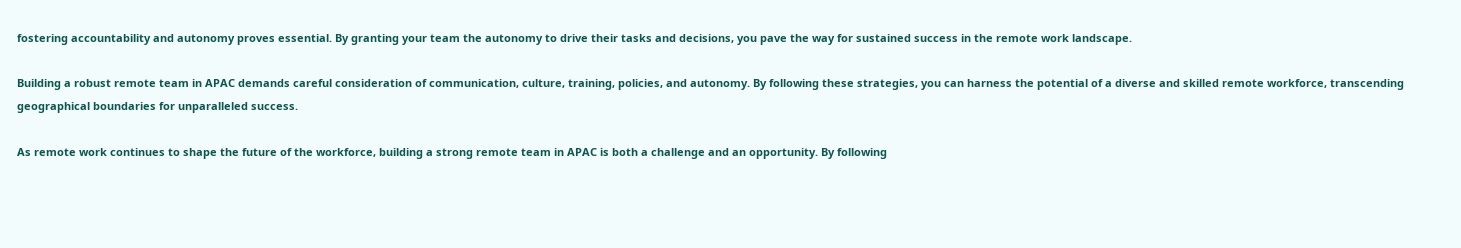fostering accountability and autonomy proves essential. By granting your team the autonomy to drive their tasks and decisions, you pave the way for sustained success in the remote work landscape.

Building a robust remote team in APAC demands careful consideration of communication, culture, training, policies, and autonomy. By following these strategies, you can harness the potential of a diverse and skilled remote workforce, transcending geographical boundaries for unparalleled success.

As remote work continues to shape the future of the workforce, building a strong remote team in APAC is both a challenge and an opportunity. By following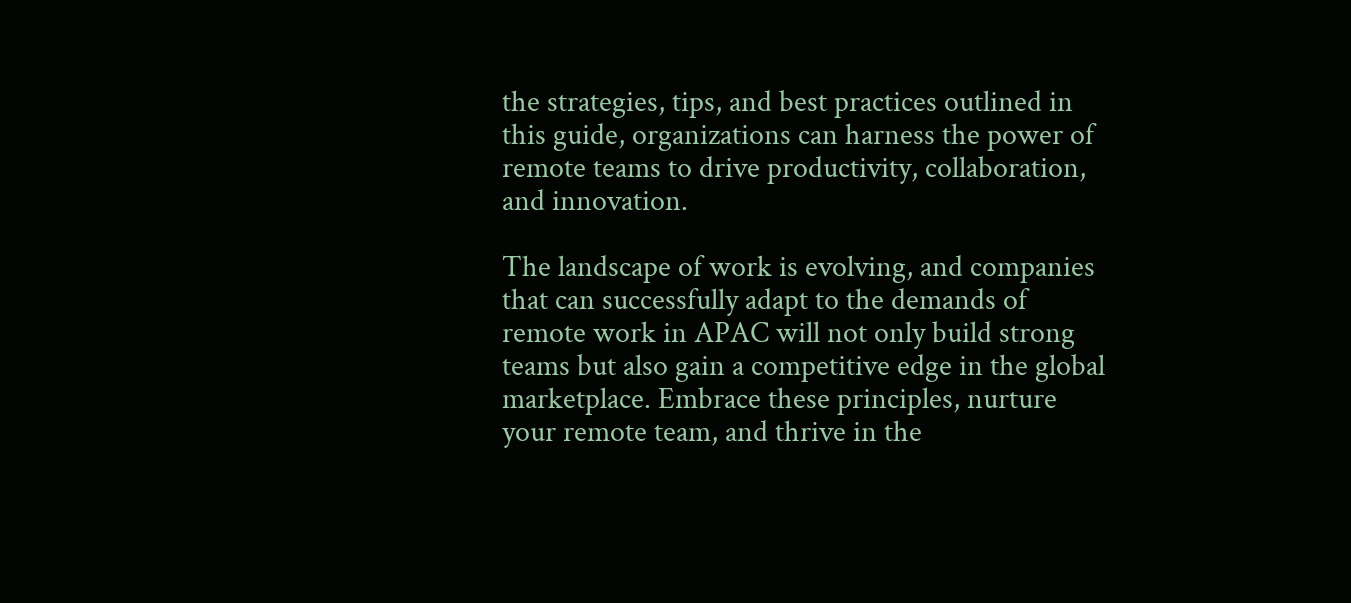the strategies, tips, and best practices outlined in this guide, organizations can harness the power of remote teams to drive productivity, collaboration, and innovation.

The landscape of work is evolving, and companies that can successfully adapt to the demands of remote work in APAC will not only build strong teams but also gain a competitive edge in the global marketplace. Embrace these principles, nurture your remote team, and thrive in the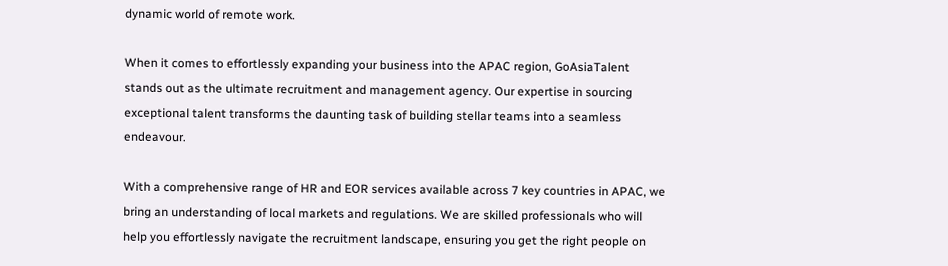dynamic world of remote work.

When it comes to effortlessly expanding your business into the APAC region, GoAsiaTalent stands out as the ultimate recruitment and management agency. Our expertise in sourcing exceptional talent transforms the daunting task of building stellar teams into a seamless endeavour.

With a comprehensive range of HR and EOR services available across 7 key countries in APAC, we bring an understanding of local markets and regulations. We are skilled professionals who will help you effortlessly navigate the recruitment landscape, ensuring you get the right people on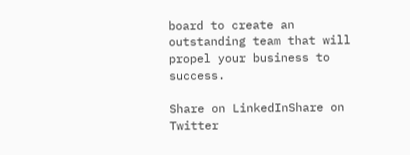board to create an outstanding team that will propel your business to success.

Share on LinkedInShare on Twitter